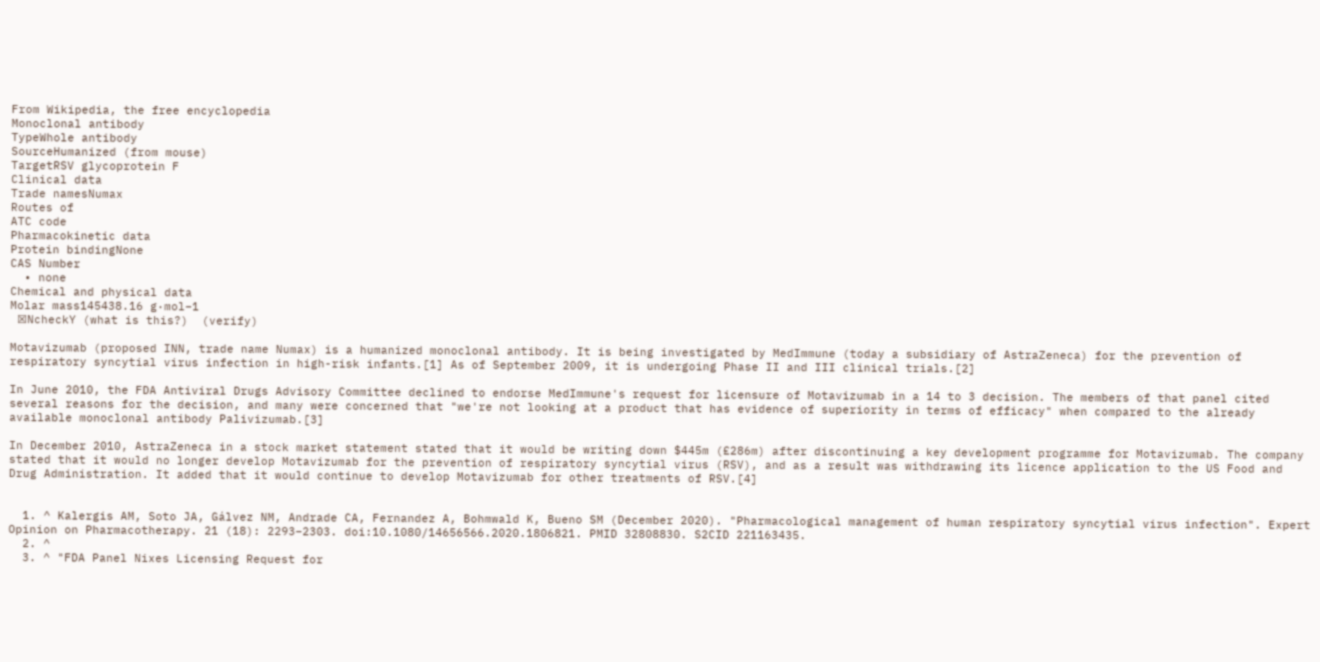From Wikipedia, the free encyclopedia
Monoclonal antibody
TypeWhole antibody
SourceHumanized (from mouse)
TargetRSV glycoprotein F
Clinical data
Trade namesNumax
Routes of
ATC code
Pharmacokinetic data
Protein bindingNone
CAS Number
  • none
Chemical and physical data
Molar mass145438.16 g·mol−1
 ☒NcheckY (what is this?)  (verify)

Motavizumab (proposed INN, trade name Numax) is a humanized monoclonal antibody. It is being investigated by MedImmune (today a subsidiary of AstraZeneca) for the prevention of respiratory syncytial virus infection in high-risk infants.[1] As of September 2009, it is undergoing Phase II and III clinical trials.[2]

In June 2010, the FDA Antiviral Drugs Advisory Committee declined to endorse MedImmune's request for licensure of Motavizumab in a 14 to 3 decision. The members of that panel cited several reasons for the decision, and many were concerned that "we're not looking at a product that has evidence of superiority in terms of efficacy" when compared to the already available monoclonal antibody Palivizumab.[3]

In December 2010, AstraZeneca in a stock market statement stated that it would be writing down $445m (£286m) after discontinuing a key development programme for Motavizumab. The company stated that it would no longer develop Motavizumab for the prevention of respiratory syncytial virus (RSV), and as a result was withdrawing its licence application to the US Food and Drug Administration. It added that it would continue to develop Motavizumab for other treatments of RSV.[4]


  1. ^ Kalergis AM, Soto JA, Gálvez NM, Andrade CA, Fernandez A, Bohmwald K, Bueno SM (December 2020). "Pharmacological management of human respiratory syncytial virus infection". Expert Opinion on Pharmacotherapy. 21 (18): 2293–2303. doi:10.1080/14656566.2020.1806821. PMID 32808830. S2CID 221163435.
  2. ^
  3. ^ "FDA Panel Nixes Licensing Request for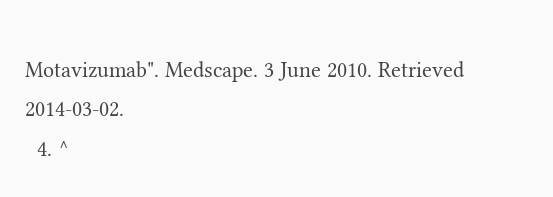Motavizumab". Medscape. 3 June 2010. Retrieved 2014-03-02.
  4. ^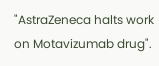"AstraZeneca halts work on Motavizumab drug".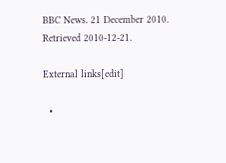BBC News. 21 December 2010. Retrieved 2010-12-21.

External links[edit]

  •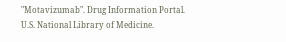"Motavizumab". Drug Information Portal. U.S. National Library of Medicine.